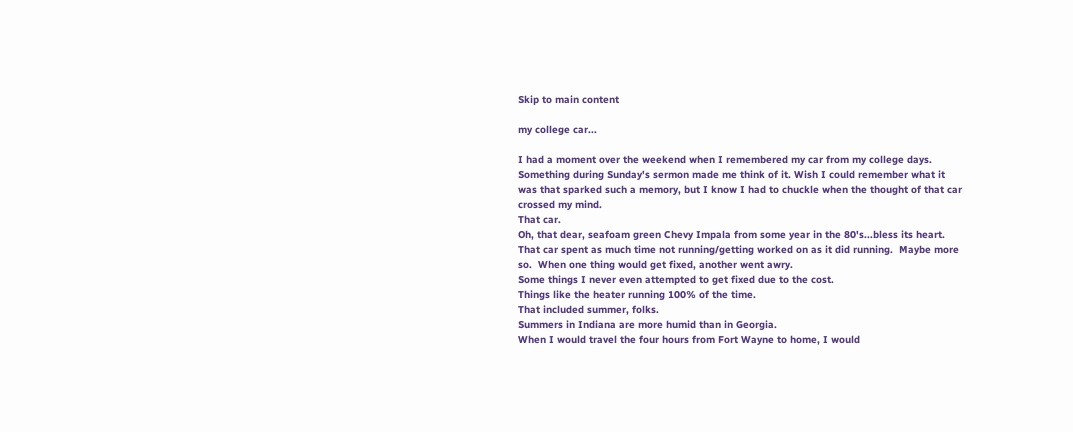Skip to main content

my college car...

I had a moment over the weekend when I remembered my car from my college days.  Something during Sunday's sermon made me think of it. Wish I could remember what it was that sparked such a memory, but I know I had to chuckle when the thought of that car crossed my mind.
That car.
Oh, that dear, seafoam green Chevy Impala from some year in the 80's...bless its heart.
That car spent as much time not running/getting worked on as it did running.  Maybe more so.  When one thing would get fixed, another went awry.
Some things I never even attempted to get fixed due to the cost.
Things like the heater running 100% of the time.
That included summer, folks.
Summers in Indiana are more humid than in Georgia.
When I would travel the four hours from Fort Wayne to home, I would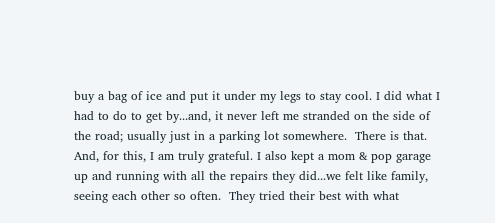buy a bag of ice and put it under my legs to stay cool. I did what I had to do to get by...and, it never left me stranded on the side of the road; usually just in a parking lot somewhere.  There is that.  And, for this, I am truly grateful. I also kept a mom & pop garage up and running with all the repairs they did...we felt like family, seeing each other so often.  They tried their best with what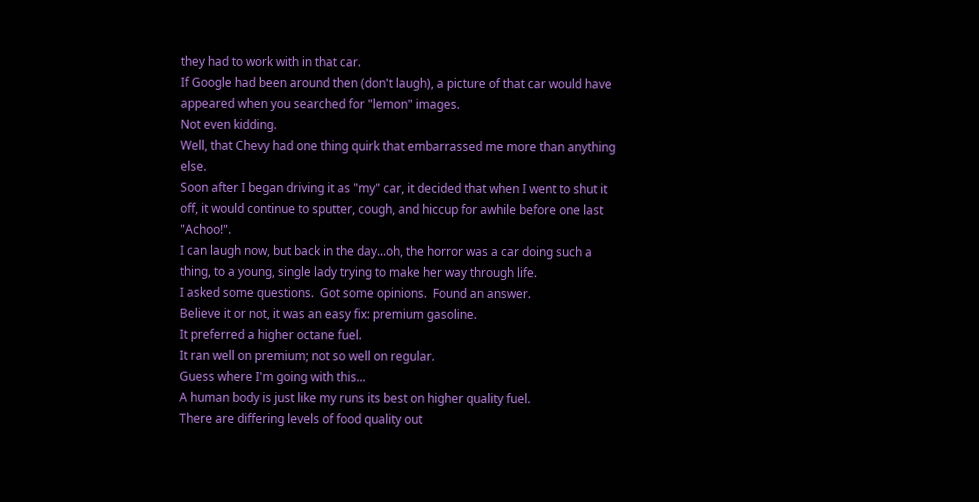they had to work with in that car.
If Google had been around then (don't laugh), a picture of that car would have appeared when you searched for "lemon" images.
Not even kidding.
Well, that Chevy had one thing quirk that embarrassed me more than anything else.
Soon after I began driving it as "my" car, it decided that when I went to shut it off, it would continue to sputter, cough, and hiccup for awhile before one last "Achoo!".
I can laugh now, but back in the day...oh, the horror was a car doing such a thing, to a young, single lady trying to make her way through life.
I asked some questions.  Got some opinions.  Found an answer.
Believe it or not, it was an easy fix: premium gasoline.
It preferred a higher octane fuel.
It ran well on premium; not so well on regular.
Guess where I'm going with this...
A human body is just like my runs its best on higher quality fuel.
There are differing levels of food quality out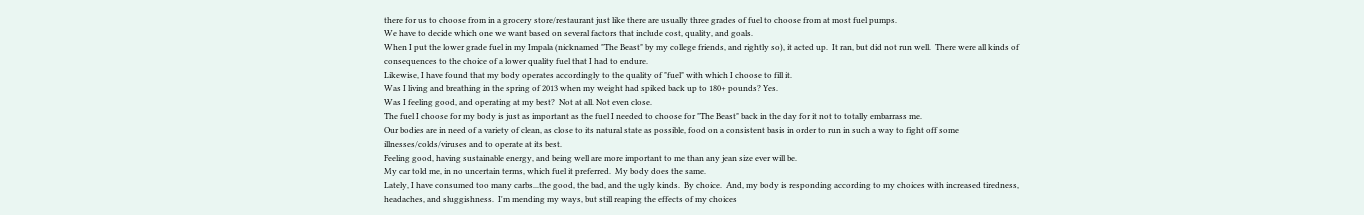there for us to choose from in a grocery store/restaurant just like there are usually three grades of fuel to choose from at most fuel pumps.
We have to decide which one we want based on several factors that include cost, quality, and goals.
When I put the lower grade fuel in my Impala (nicknamed "The Beast" by my college friends, and rightly so), it acted up.  It ran, but did not run well.  There were all kinds of consequences to the choice of a lower quality fuel that I had to endure.
Likewise, I have found that my body operates accordingly to the quality of "fuel" with which I choose to fill it.
Was I living and breathing in the spring of 2013 when my weight had spiked back up to 180+ pounds? Yes.
Was I feeling good, and operating at my best?  Not at all. Not even close.
The fuel I choose for my body is just as important as the fuel I needed to choose for "The Beast" back in the day for it not to totally embarrass me.
Our bodies are in need of a variety of clean, as close to its natural state as possible, food on a consistent basis in order to run in such a way to fight off some illnesses/colds/viruses and to operate at its best.
Feeling good, having sustainable energy, and being well are more important to me than any jean size ever will be.
My car told me, in no uncertain terms, which fuel it preferred.  My body does the same.
Lately, I have consumed too many carbs...the good, the bad, and the ugly kinds.  By choice.  And, my body is responding according to my choices with increased tiredness, headaches, and sluggishness.  I'm mending my ways, but still reaping the effects of my choices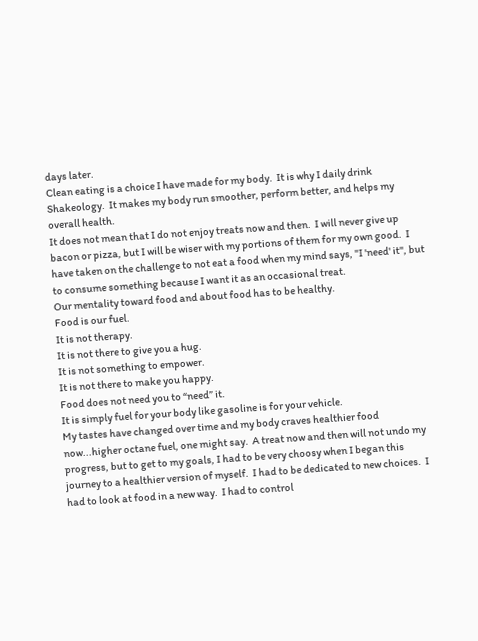days later.
Clean eating is a choice I have made for my body.  It is why I daily drink Shakeology.  It makes my body run smoother, perform better, and helps my overall health.
It does not mean that I do not enjoy treats now and then.  I will never give up bacon or pizza, but I will be wiser with my portions of them for my own good.  I have taken on the challenge to not eat a food when my mind says, "I 'need' it", but to consume something because I want it as an occasional treat.
Our mentality toward food and about food has to be healthy.
Food is our fuel.
It is not therapy.
It is not there to give you a hug.
It is not something to empower.
It is not there to make you happy.
Food does not need you to “need” it.
It is simply fuel for your body like gasoline is for your vehicle.
My tastes have changed over time and my body craves healthier food now...higher octane fuel, one might say.  A treat now and then will not undo my progress, but to get to my goals, I had to be very choosy when I began this journey to a healthier version of myself.  I had to be dedicated to new choices.  I had to look at food in a new way.  I had to control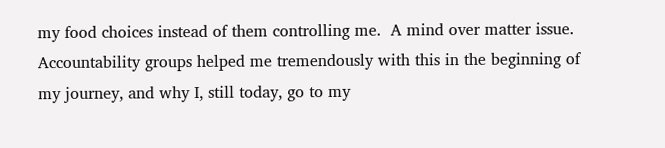my food choices instead of them controlling me.  A mind over matter issue.
Accountability groups helped me tremendously with this in the beginning of my journey, and why I, still today, go to my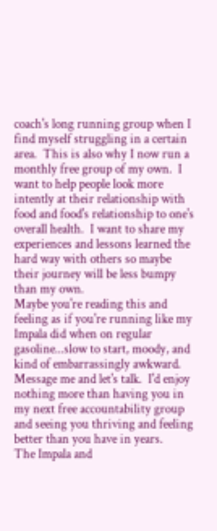coach's long running group when I find myself struggling in a certain area.  This is also why I now run a monthly free group of my own.  I want to help people look more intently at their relationship with food and food's relationship to one's overall health.  I want to share my experiences and lessons learned the hard way with others so maybe their journey will be less bumpy than my own.
Maybe you're reading this and feeling as if you're running like my Impala did when on regular gasoline...slow to start, moody, and kind of embarrassingly awkward.  Message me and let's talk.  I'd enjoy nothing more than having you in my next free accountability group and seeing you thriving and feeling better than you have in years.
The Impala and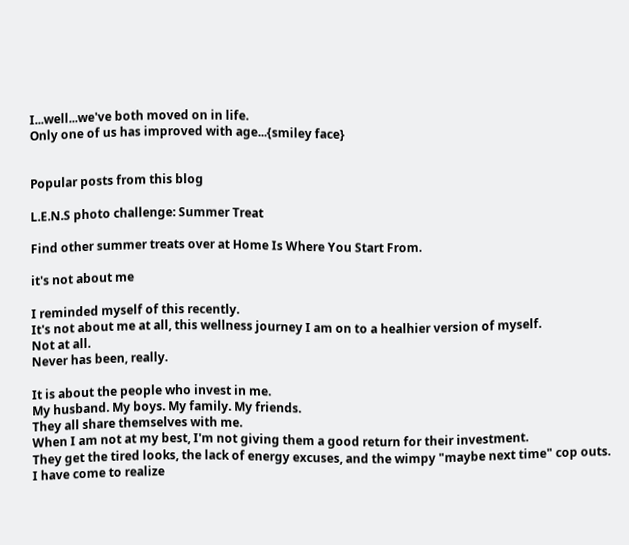I...well...we've both moved on in life.
Only one of us has improved with age...{smiley face}


Popular posts from this blog

L.E.N.S photo challenge: Summer Treat

Find other summer treats over at Home Is Where You Start From.

it's not about me

I reminded myself of this recently.
It's not about me at all, this wellness journey I am on to a healhier version of myself.
Not at all.
Never has been, really.

It is about the people who invest in me.
My husband. My boys. My family. My friends.
They all share themselves with me.
When I am not at my best, I'm not giving them a good return for their investment.
They get the tired looks, the lack of energy excuses, and the wimpy "maybe next time" cop outs.
I have come to realize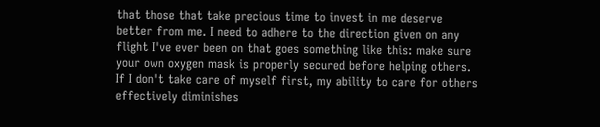that those that take precious time to invest in me deserve better from me. I need to adhere to the direction given on any flight I've ever been on that goes something like this: make sure your own oxygen mask is properly secured before helping others. If I don't take care of myself first, my ability to care for others effectively diminishes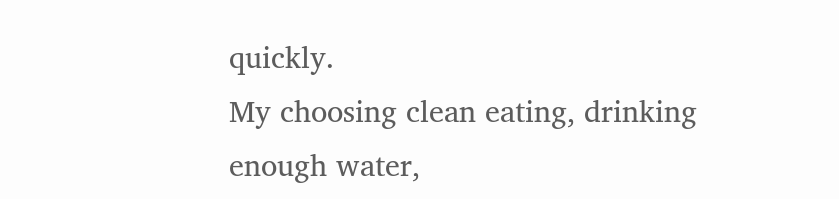quickly.
My choosing clean eating, drinking enough water,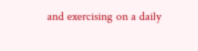and exercising on a daily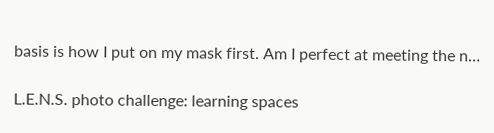basis is how I put on my mask first. Am I perfect at meeting the n…

L.E.N.S. photo challenge: learning spaces